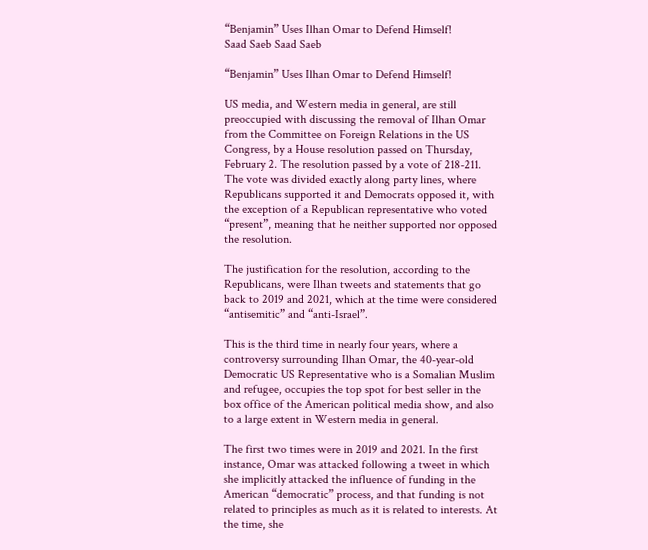“Benjamin” Uses Ilhan Omar to Defend Himself!
Saad Saeb Saad Saeb

“Benjamin” Uses Ilhan Omar to Defend Himself!

US media, and Western media in general, are still preoccupied with discussing the removal of Ilhan Omar from the Committee on Foreign Relations in the US Congress, by a House resolution passed on Thursday, February 2. The resolution passed by a vote of 218-211. The vote was divided exactly along party lines, where Republicans supported it and Democrats opposed it, with the exception of a Republican representative who voted “present”, meaning that he neither supported nor opposed the resolution.

The justification for the resolution, according to the Republicans, were Ilhan tweets and statements that go back to 2019 and 2021, which at the time were considered “antisemitic” and “anti-Israel”.

This is the third time in nearly four years, where a controversy surrounding Ilhan Omar, the 40-year-old Democratic US Representative who is a Somalian Muslim and refugee, occupies the top spot for best seller in the box office of the American political media show, and also to a large extent in Western media in general.

The first two times were in 2019 and 2021. In the first instance, Omar was attacked following a tweet in which she implicitly attacked the influence of funding in the American “democratic” process, and that funding is not related to principles as much as it is related to interests. At the time, she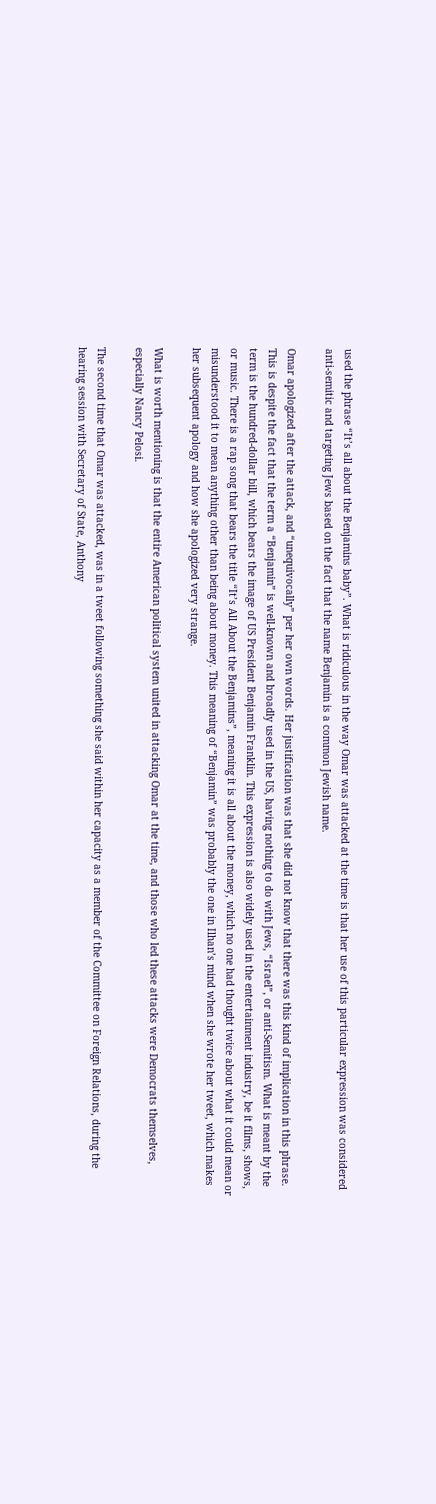used the phrase “It’s all about the Benjamins baby”. What is ridiculous in the way Omar was attacked at the time is that her use of this particular expression was considered anti-semitic and targeting Jews based on the fact that the name Benjamin is a common Jewish name.

Omar apologized after the attack, and “unequivocally” per her own words. Her justification was that she did not know that there was this kind of implication in this phrase. This is despite the fact that the term a “Benjamin” is well-known and broadly used in the US, having nothing to do with Jews, “Israel”, or anti-Semitism. What is meant by the term is the hundred-dollar bill, which bears the image of US President Benjamin Franklin. This expression is also widely used in the entertainment industry, be it films, shows, or music. There is a rap song that bears the title “It’s All About the Benjamins”, meaning it is all about the money, which no one had thought twice about what it could mean or misunderstood it to mean anything other than being about money. This meaning of “Benjamin” was probably the one in Ilhan’s mind when she wrote her tweet, which makes her subsequent apology and how she apologized very strange.

What is worth mentioning is that the entire American political system united in attacking Omar at the time, and those who led these attacks were Democrats themselves, especially Nancy Pelosi.

The second time that Omar was attacked, was in a tweet following something she said within her capacity as a member of the Committee on Foreign Relations, during the hearing session with Secretary of State, Anthony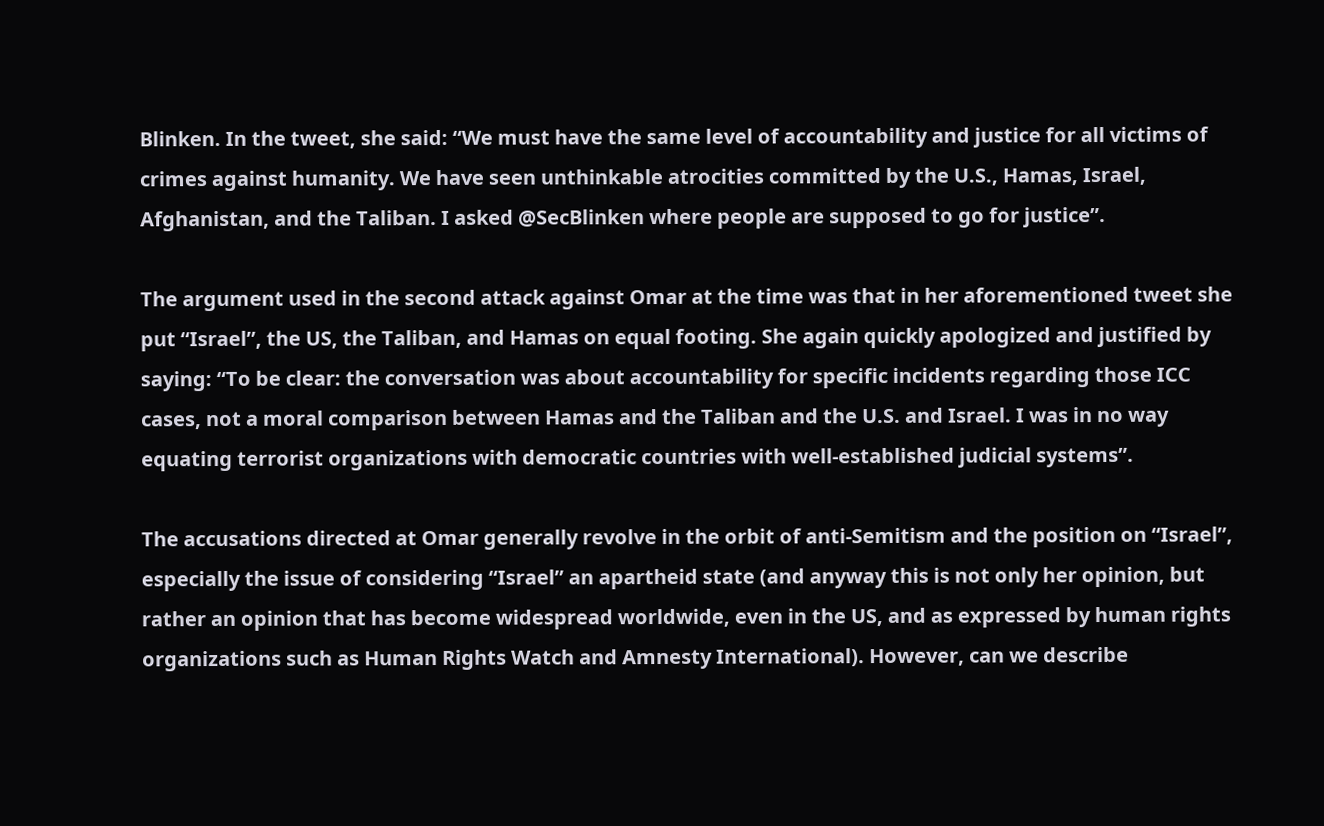Blinken. In the tweet, she said: “We must have the same level of accountability and justice for all victims of crimes against humanity. We have seen unthinkable atrocities committed by the U.S., Hamas, Israel, Afghanistan, and the Taliban. I asked @SecBlinken where people are supposed to go for justice”.

The argument used in the second attack against Omar at the time was that in her aforementioned tweet she put “Israel”, the US, the Taliban, and Hamas on equal footing. She again quickly apologized and justified by saying: “To be clear: the conversation was about accountability for specific incidents regarding those ICC cases, not a moral comparison between Hamas and the Taliban and the U.S. and Israel. I was in no way equating terrorist organizations with democratic countries with well-established judicial systems”.

The accusations directed at Omar generally revolve in the orbit of anti-Semitism and the position on “Israel”, especially the issue of considering “Israel” an apartheid state (and anyway this is not only her opinion, but rather an opinion that has become widespread worldwide, even in the US, and as expressed by human rights organizations such as Human Rights Watch and Amnesty International). However, can we describe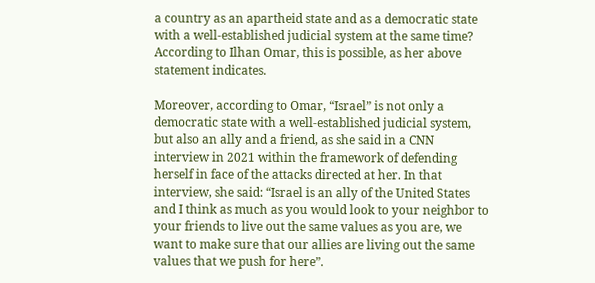a country as an apartheid state and as a democratic state with a well-established judicial system at the same time? According to Ilhan Omar, this is possible, as her above statement indicates.

Moreover, according to Omar, “Israel” is not only a democratic state with a well-established judicial system, but also an ally and a friend, as she said in a CNN interview in 2021 within the framework of defending herself in face of the attacks directed at her. In that interview, she said: “Israel is an ally of the United States and I think as much as you would look to your neighbor to your friends to live out the same values as you are, we want to make sure that our allies are living out the same values that we push for here”.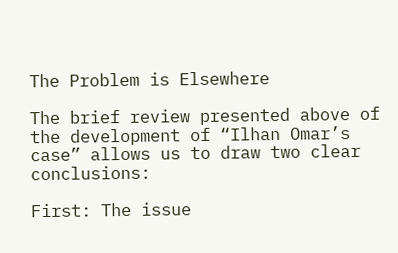The Problem is Elsewhere

The brief review presented above of the development of “Ilhan Omar’s case” allows us to draw two clear conclusions:

First: The issue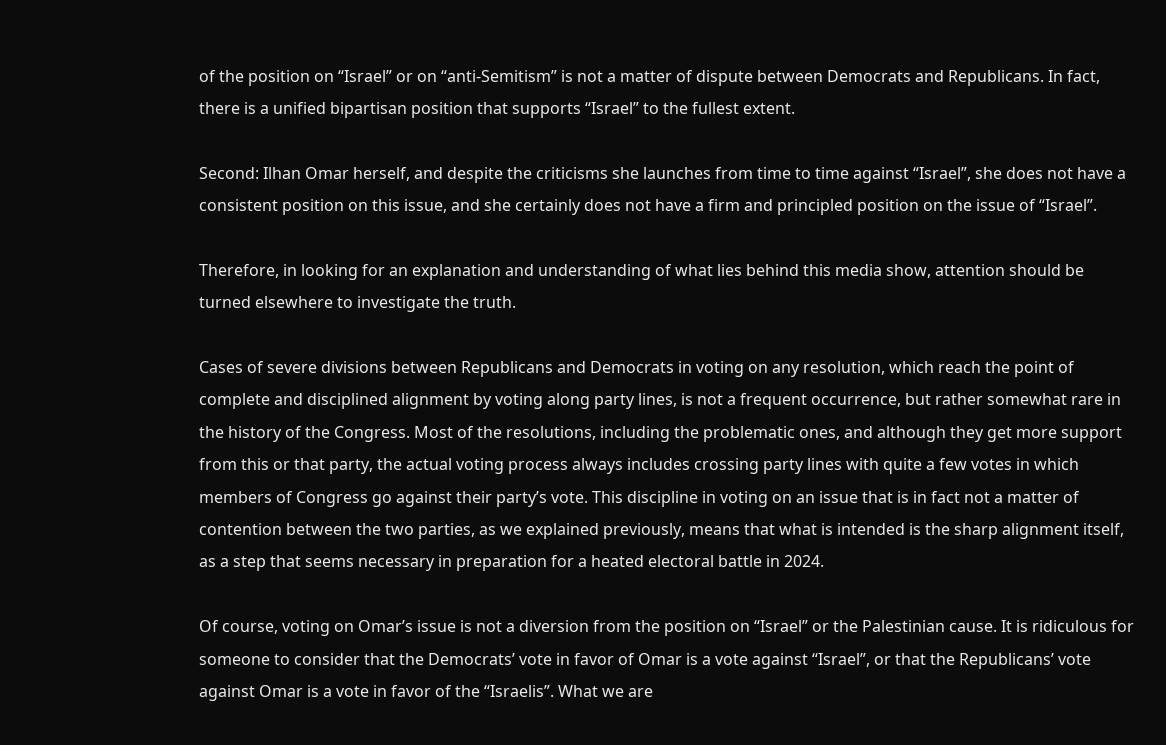of the position on “Israel” or on “anti-Semitism” is not a matter of dispute between Democrats and Republicans. In fact, there is a unified bipartisan position that supports “Israel” to the fullest extent.

Second: Ilhan Omar herself, and despite the criticisms she launches from time to time against “Israel”, she does not have a consistent position on this issue, and she certainly does not have a firm and principled position on the issue of “Israel”.

Therefore, in looking for an explanation and understanding of what lies behind this media show, attention should be turned elsewhere to investigate the truth.

Cases of severe divisions between Republicans and Democrats in voting on any resolution, which reach the point of complete and disciplined alignment by voting along party lines, is not a frequent occurrence, but rather somewhat rare in the history of the Congress. Most of the resolutions, including the problematic ones, and although they get more support from this or that party, the actual voting process always includes crossing party lines with quite a few votes in which members of Congress go against their party’s vote. This discipline in voting on an issue that is in fact not a matter of contention between the two parties, as we explained previously, means that what is intended is the sharp alignment itself, as a step that seems necessary in preparation for a heated electoral battle in 2024.

Of course, voting on Omar’s issue is not a diversion from the position on “Israel” or the Palestinian cause. It is ridiculous for someone to consider that the Democrats’ vote in favor of Omar is a vote against “Israel”, or that the Republicans’ vote against Omar is a vote in favor of the “Israelis”. What we are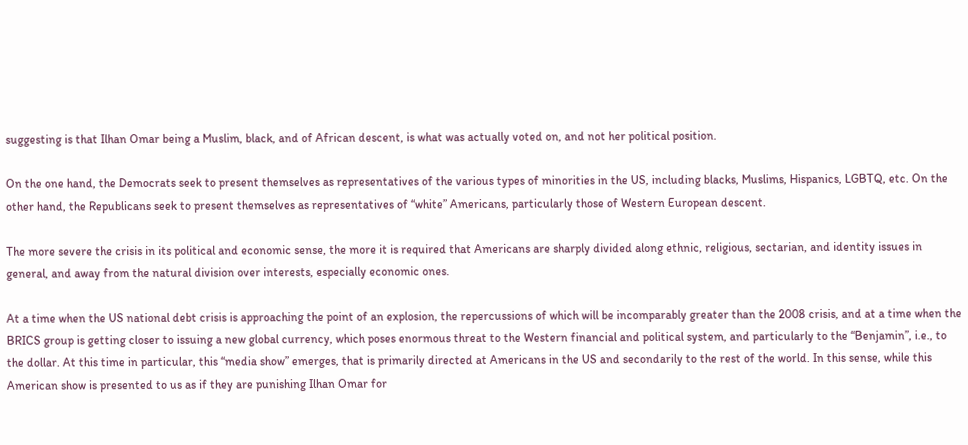suggesting is that Ilhan Omar being a Muslim, black, and of African descent, is what was actually voted on, and not her political position.

On the one hand, the Democrats seek to present themselves as representatives of the various types of minorities in the US, including blacks, Muslims, Hispanics, LGBTQ, etc. On the other hand, the Republicans seek to present themselves as representatives of “white” Americans, particularly those of Western European descent.

The more severe the crisis in its political and economic sense, the more it is required that Americans are sharply divided along ethnic, religious, sectarian, and identity issues in general, and away from the natural division over interests, especially economic ones.

At a time when the US national debt crisis is approaching the point of an explosion, the repercussions of which will be incomparably greater than the 2008 crisis, and at a time when the BRICS group is getting closer to issuing a new global currency, which poses enormous threat to the Western financial and political system, and particularly to the “Benjamin”, i.e., to the dollar. At this time in particular, this “media show” emerges, that is primarily directed at Americans in the US and secondarily to the rest of the world. In this sense, while this American show is presented to us as if they are punishing Ilhan Omar for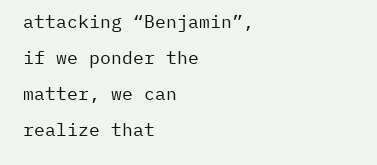attacking “Benjamin”, if we ponder the matter, we can realize that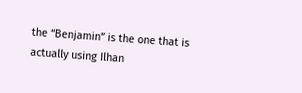the “Benjamin” is the one that is actually using Ilhan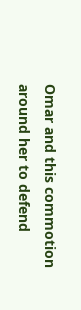Omar and this commotion around her to defend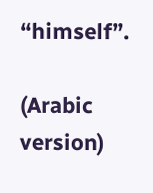“himself”.

(Arabic version)